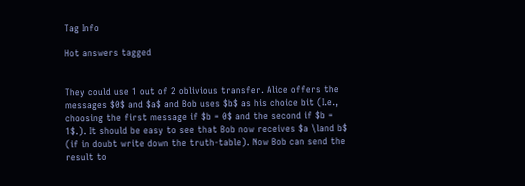Tag Info

Hot answers tagged


They could use 1 out of 2 oblivious transfer. Alice offers the messages $0$ and $a$ and Bob uses $b$ as his choice bit (I.e., choosing the first message if $b = 0$ and the second if $b = 1$.). It should be easy to see that Bob now receives $a \land b$ (if in doubt write down the truth-table). Now Bob can send the result to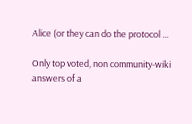Alice (or they can do the protocol ...

Only top voted, non community-wiki answers of a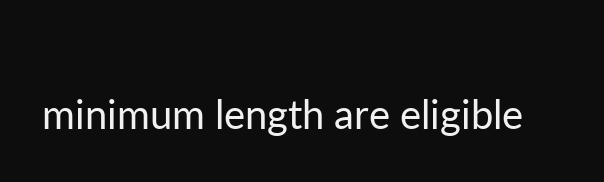minimum length are eligible